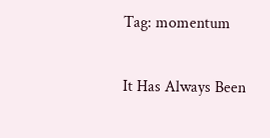Tag: momentum

It Has Always Been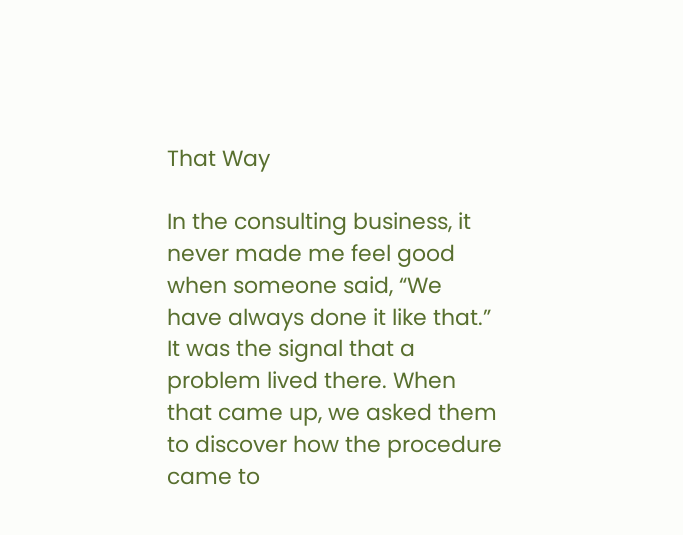That Way

In the consulting business, it never made me feel good when someone said, “We have always done it like that.” It was the signal that a problem lived there. When that came up, we asked them to discover how the procedure came to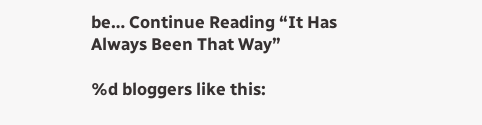be… Continue Reading “It Has Always Been That Way”

%d bloggers like this: